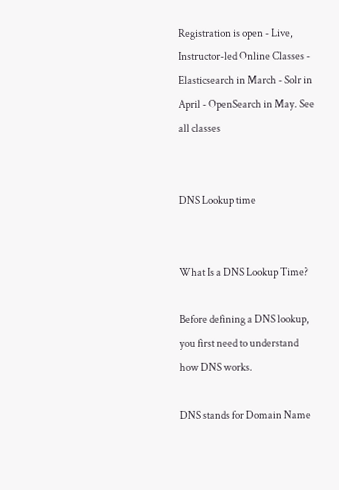Registration is open - Live, Instructor-led Online Classes - Elasticsearch in March - Solr in April - OpenSearch in May. See all classes


DNS Lookup time


What Is a DNS Lookup Time?

Before defining a DNS lookup, you first need to understand how DNS works.

DNS stands for Domain Name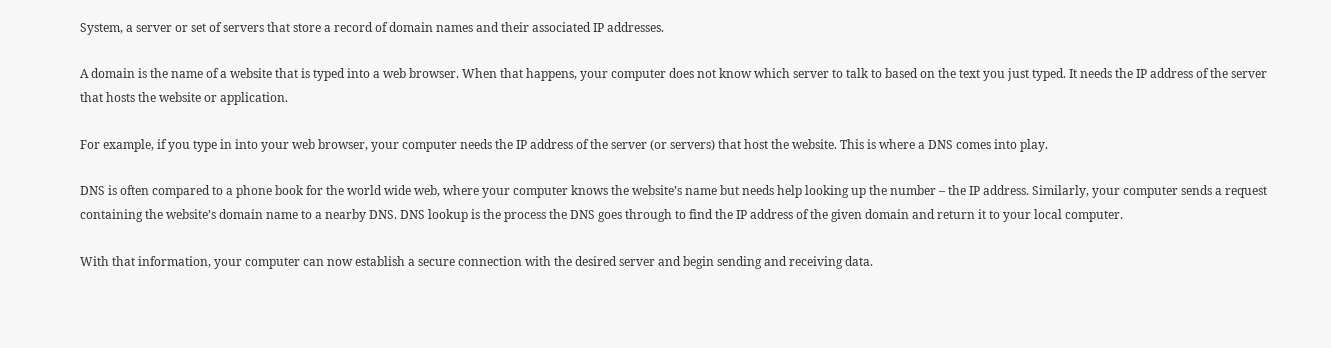System, a server or set of servers that store a record of domain names and their associated IP addresses.

A domain is the name of a website that is typed into a web browser. When that happens, your computer does not know which server to talk to based on the text you just typed. It needs the IP address of the server that hosts the website or application.

For example, if you type in into your web browser, your computer needs the IP address of the server (or servers) that host the website. This is where a DNS comes into play.

DNS is often compared to a phone book for the world wide web, where your computer knows the website’s name but needs help looking up the number – the IP address. Similarly, your computer sends a request containing the website’s domain name to a nearby DNS. DNS lookup is the process the DNS goes through to find the IP address of the given domain and return it to your local computer.

With that information, your computer can now establish a secure connection with the desired server and begin sending and receiving data.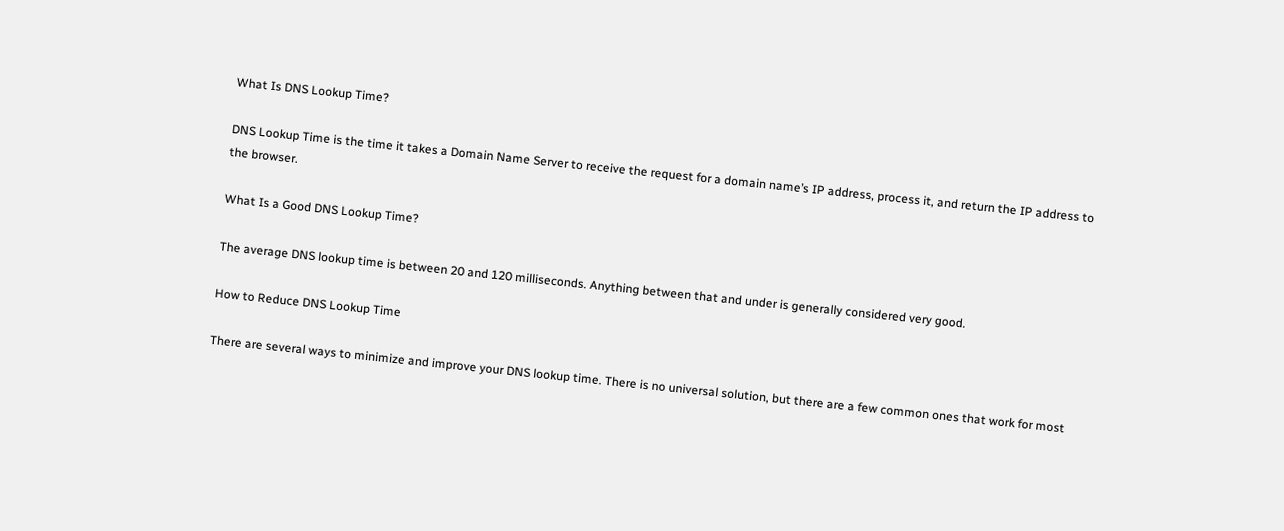What Is DNS Lookup Time?

DNS Lookup Time is the time it takes a Domain Name Server to receive the request for a domain name’s IP address, process it, and return the IP address to the browser.

What Is a Good DNS Lookup Time?

The average DNS lookup time is between 20 and 120 milliseconds. Anything between that and under is generally considered very good.

How to Reduce DNS Lookup Time

There are several ways to minimize and improve your DNS lookup time. There is no universal solution, but there are a few common ones that work for most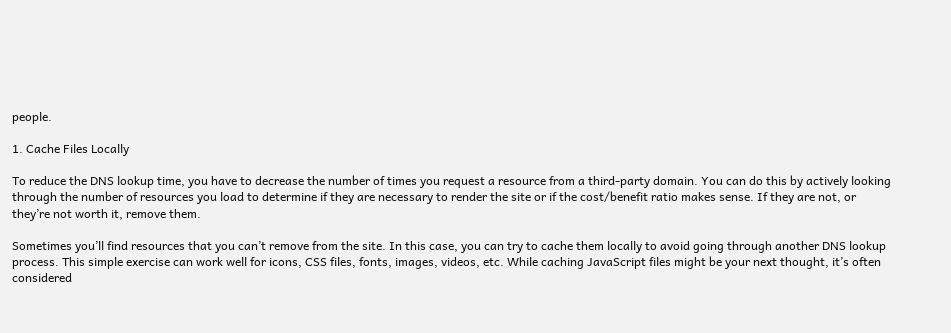people.

1. Cache Files Locally

To reduce the DNS lookup time, you have to decrease the number of times you request a resource from a third-party domain. You can do this by actively looking through the number of resources you load to determine if they are necessary to render the site or if the cost/benefit ratio makes sense. If they are not, or they’re not worth it, remove them.

Sometimes you’ll find resources that you can’t remove from the site. In this case, you can try to cache them locally to avoid going through another DNS lookup process. This simple exercise can work well for icons, CSS files, fonts, images, videos, etc. While caching JavaScript files might be your next thought, it’s often considered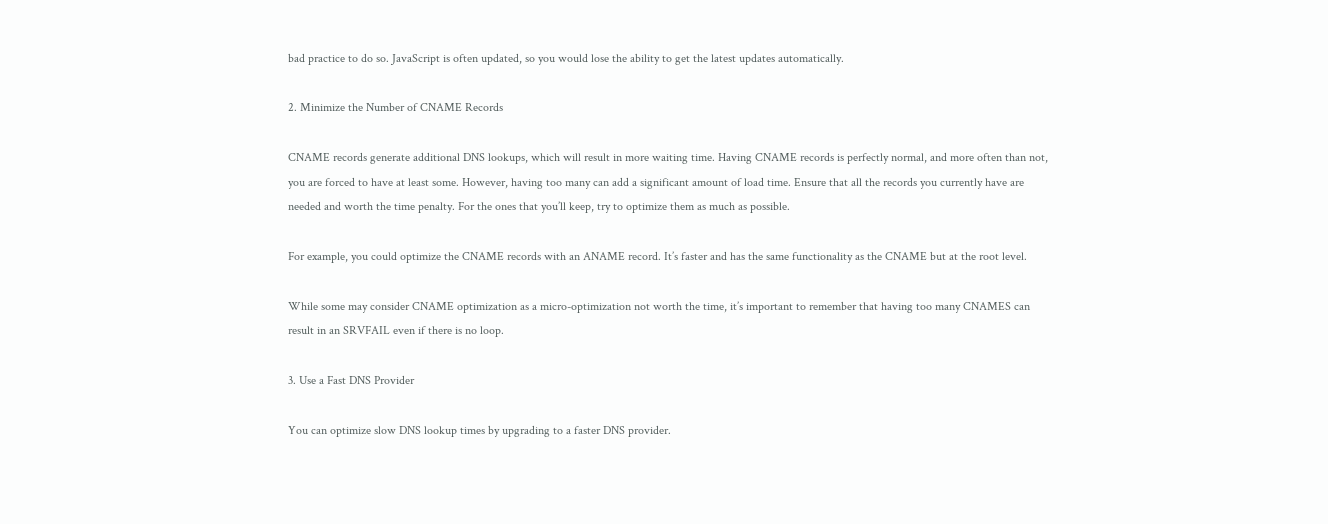bad practice to do so. JavaScript is often updated, so you would lose the ability to get the latest updates automatically.

2. Minimize the Number of CNAME Records

CNAME records generate additional DNS lookups, which will result in more waiting time. Having CNAME records is perfectly normal, and more often than not, you are forced to have at least some. However, having too many can add a significant amount of load time. Ensure that all the records you currently have are needed and worth the time penalty. For the ones that you’ll keep, try to optimize them as much as possible.

For example, you could optimize the CNAME records with an ANAME record. It’s faster and has the same functionality as the CNAME but at the root level.

While some may consider CNAME optimization as a micro-optimization not worth the time, it’s important to remember that having too many CNAMES can result in an SRVFAIL even if there is no loop.

3. Use a Fast DNS Provider

You can optimize slow DNS lookup times by upgrading to a faster DNS provider.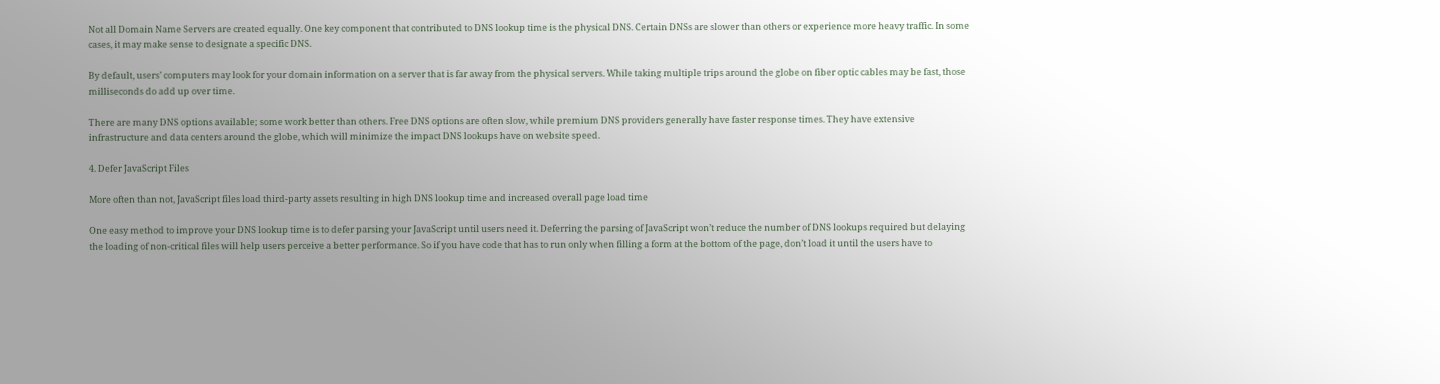Not all Domain Name Servers are created equally. One key component that contributed to DNS lookup time is the physical DNS. Certain DNSs are slower than others or experience more heavy traffic. In some cases, it may make sense to designate a specific DNS.

By default, users’ computers may look for your domain information on a server that is far away from the physical servers. While taking multiple trips around the globe on fiber optic cables may be fast, those milliseconds do add up over time.

There are many DNS options available; some work better than others. Free DNS options are often slow, while premium DNS providers generally have faster response times. They have extensive infrastructure and data centers around the globe, which will minimize the impact DNS lookups have on website speed.

4. Defer JavaScript Files

More often than not, JavaScript files load third-party assets resulting in high DNS lookup time and increased overall page load time

One easy method to improve your DNS lookup time is to defer parsing your JavaScript until users need it. Deferring the parsing of JavaScript won’t reduce the number of DNS lookups required but delaying the loading of non-critical files will help users perceive a better performance. So if you have code that has to run only when filling a form at the bottom of the page, don’t load it until the users have to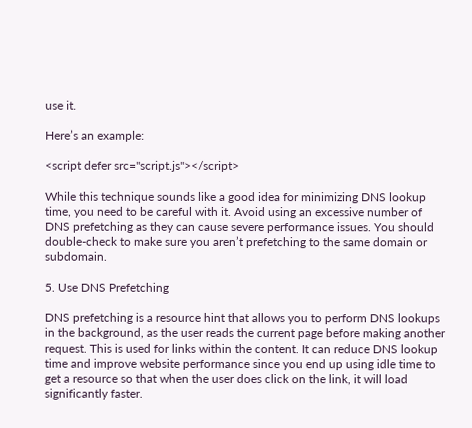use it.

Here’s an example:

<script defer src="script.js"></script>

While this technique sounds like a good idea for minimizing DNS lookup time, you need to be careful with it. Avoid using an excessive number of DNS prefetching as they can cause severe performance issues. You should double-check to make sure you aren’t prefetching to the same domain or subdomain.

5. Use DNS Prefetching

DNS prefetching is a resource hint that allows you to perform DNS lookups in the background, as the user reads the current page before making another request. This is used for links within the content. It can reduce DNS lookup time and improve website performance since you end up using idle time to get a resource so that when the user does click on the link, it will load significantly faster.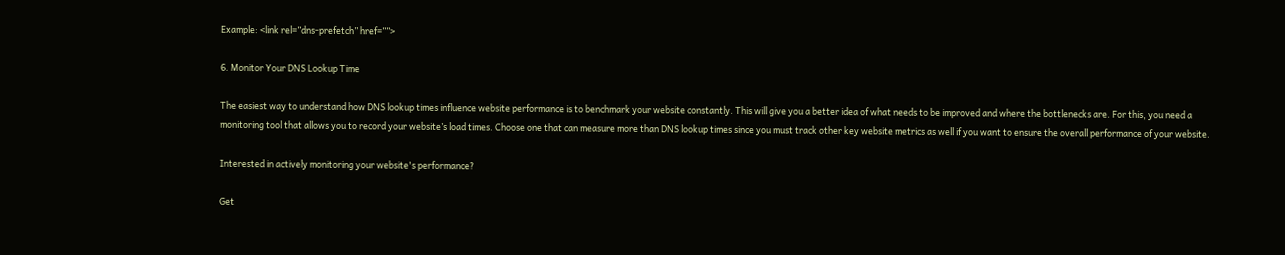Example: <link rel=”dns-prefetch” href=””>

6. Monitor Your DNS Lookup Time

The easiest way to understand how DNS lookup times influence website performance is to benchmark your website constantly. This will give you a better idea of what needs to be improved and where the bottlenecks are. For this, you need a monitoring tool that allows you to record your website’s load times. Choose one that can measure more than DNS lookup times since you must track other key website metrics as well if you want to ensure the overall performance of your website.

Interested in actively monitoring your website's performance?

Get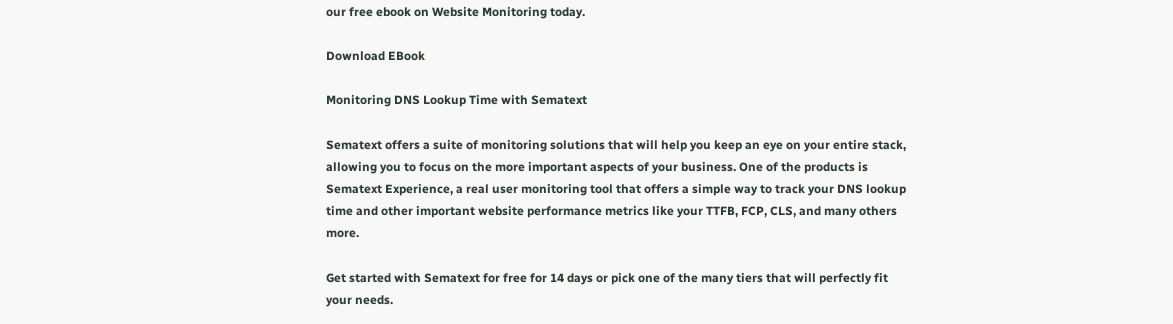our free ebook on Website Monitoring today.

Download EBook

Monitoring DNS Lookup Time with Sematext

Sematext offers a suite of monitoring solutions that will help you keep an eye on your entire stack, allowing you to focus on the more important aspects of your business. One of the products is Sematext Experience, a real user monitoring tool that offers a simple way to track your DNS lookup time and other important website performance metrics like your TTFB, FCP, CLS, and many others more.

Get started with Sematext for free for 14 days or pick one of the many tiers that will perfectly fit your needs.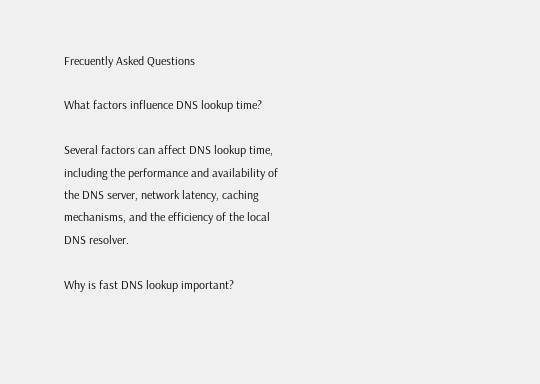Frecuently Asked Questions

What factors influence DNS lookup time?

Several factors can affect DNS lookup time, including the performance and availability of the DNS server, network latency, caching mechanisms, and the efficiency of the local DNS resolver.

Why is fast DNS lookup important?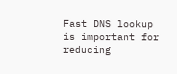Fast DNS lookup is important for reducing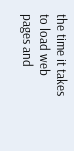the time it takes to load web pages and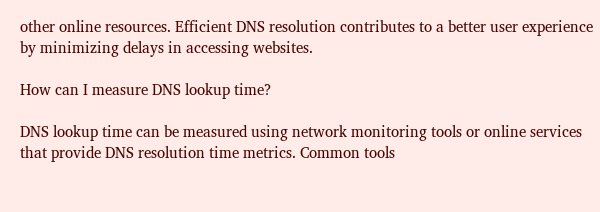other online resources. Efficient DNS resolution contributes to a better user experience by minimizing delays in accessing websites.

How can I measure DNS lookup time?

DNS lookup time can be measured using network monitoring tools or online services that provide DNS resolution time metrics. Common tools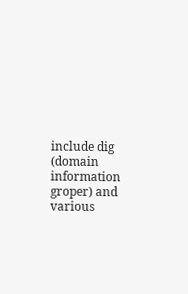include dig (domain information groper) and various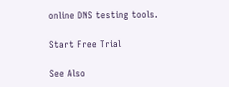online DNS testing tools.

Start Free Trial

See Also